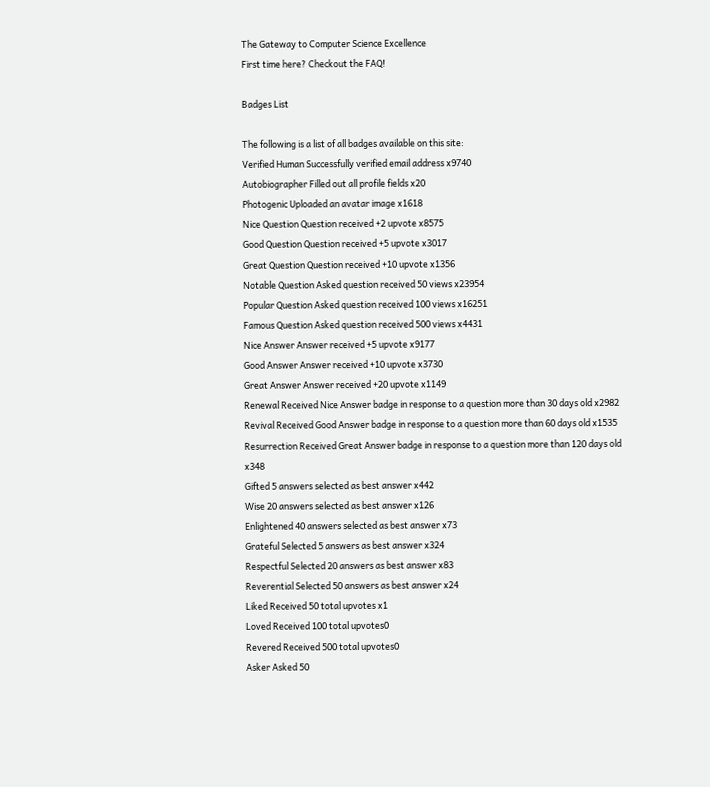The Gateway to Computer Science Excellence
First time here? Checkout the FAQ!

Badges List

The following is a list of all badges available on this site:
Verified Human Successfully verified email address x9740
Autobiographer Filled out all profile fields x20
Photogenic Uploaded an avatar image x1618
Nice Question Question received +2 upvote x8575
Good Question Question received +5 upvote x3017
Great Question Question received +10 upvote x1356
Notable Question Asked question received 50 views x23954
Popular Question Asked question received 100 views x16251
Famous Question Asked question received 500 views x4431
Nice Answer Answer received +5 upvote x9177
Good Answer Answer received +10 upvote x3730
Great Answer Answer received +20 upvote x1149
Renewal Received Nice Answer badge in response to a question more than 30 days old x2982
Revival Received Good Answer badge in response to a question more than 60 days old x1535
Resurrection Received Great Answer badge in response to a question more than 120 days old x348
Gifted 5 answers selected as best answer x442
Wise 20 answers selected as best answer x126
Enlightened 40 answers selected as best answer x73
Grateful Selected 5 answers as best answer x324
Respectful Selected 20 answers as best answer x83
Reverential Selected 50 answers as best answer x24
Liked Received 50 total upvotes x1
Loved Received 100 total upvotes0
Revered Received 500 total upvotes0
Asker Asked 50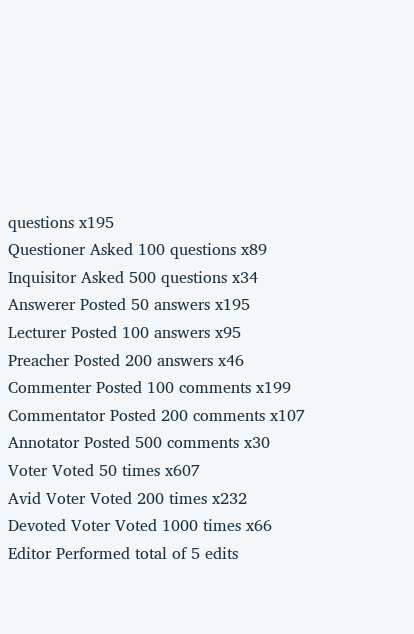questions x195
Questioner Asked 100 questions x89
Inquisitor Asked 500 questions x34
Answerer Posted 50 answers x195
Lecturer Posted 100 answers x95
Preacher Posted 200 answers x46
Commenter Posted 100 comments x199
Commentator Posted 200 comments x107
Annotator Posted 500 comments x30
Voter Voted 50 times x607
Avid Voter Voted 200 times x232
Devoted Voter Voted 1000 times x66
Editor Performed total of 5 edits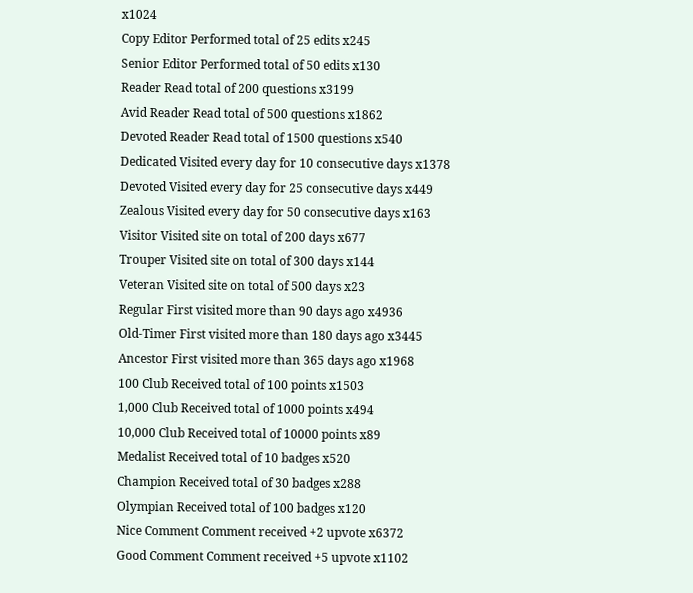x1024
Copy Editor Performed total of 25 edits x245
Senior Editor Performed total of 50 edits x130
Reader Read total of 200 questions x3199
Avid Reader Read total of 500 questions x1862
Devoted Reader Read total of 1500 questions x540
Dedicated Visited every day for 10 consecutive days x1378
Devoted Visited every day for 25 consecutive days x449
Zealous Visited every day for 50 consecutive days x163
Visitor Visited site on total of 200 days x677
Trouper Visited site on total of 300 days x144
Veteran Visited site on total of 500 days x23
Regular First visited more than 90 days ago x4936
Old-Timer First visited more than 180 days ago x3445
Ancestor First visited more than 365 days ago x1968
100 Club Received total of 100 points x1503
1,000 Club Received total of 1000 points x494
10,000 Club Received total of 10000 points x89
Medalist Received total of 10 badges x520
Champion Received total of 30 badges x288
Olympian Received total of 100 badges x120
Nice Comment Comment received +2 upvote x6372
Good Comment Comment received +5 upvote x1102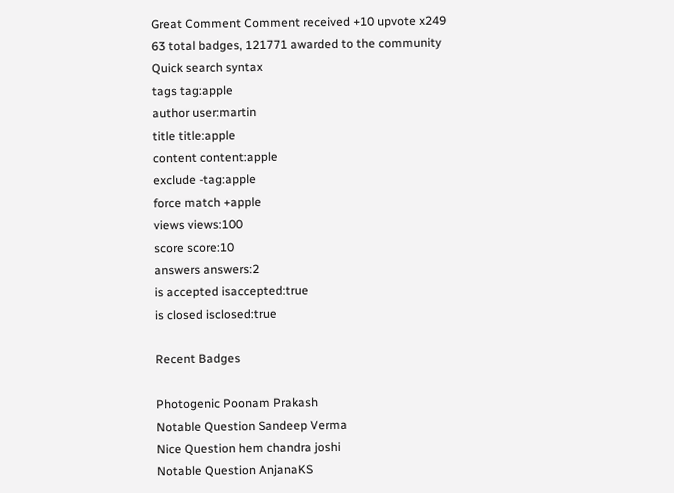Great Comment Comment received +10 upvote x249
63 total badges, 121771 awarded to the community
Quick search syntax
tags tag:apple
author user:martin
title title:apple
content content:apple
exclude -tag:apple
force match +apple
views views:100
score score:10
answers answers:2
is accepted isaccepted:true
is closed isclosed:true

Recent Badges

Photogenic Poonam Prakash
Notable Question Sandeep Verma
Nice Question hem chandra joshi
Notable Question AnjanaKS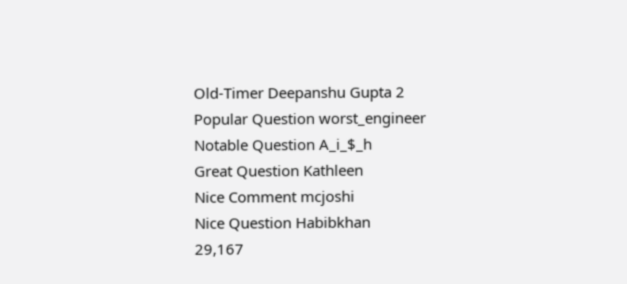Old-Timer Deepanshu Gupta 2
Popular Question worst_engineer
Notable Question A_i_$_h
Great Question Kathleen
Nice Comment mcjoshi
Nice Question Habibkhan
29,167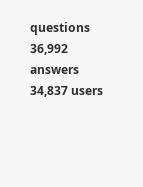questions
36,992 answers
34,837 users